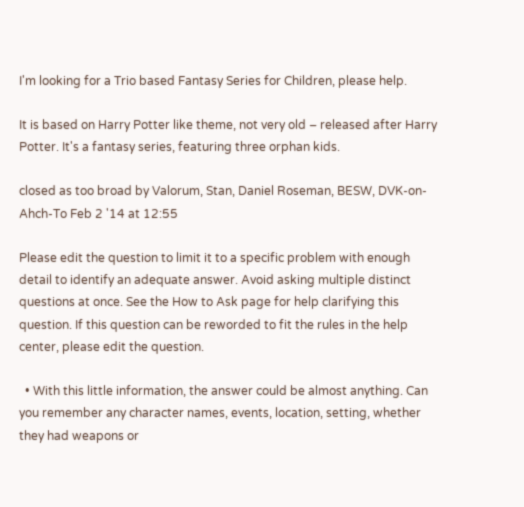I'm looking for a Trio based Fantasy Series for Children, please help.

It is based on Harry Potter like theme, not very old – released after Harry Potter. It's a fantasy series, featuring three orphan kids.

closed as too broad by Valorum, Stan, Daniel Roseman, BESW, DVK-on-Ahch-To Feb 2 '14 at 12:55

Please edit the question to limit it to a specific problem with enough detail to identify an adequate answer. Avoid asking multiple distinct questions at once. See the How to Ask page for help clarifying this question. If this question can be reworded to fit the rules in the help center, please edit the question.

  • With this little information, the answer could be almost anything. Can you remember any character names, events, location, setting, whether they had weapons or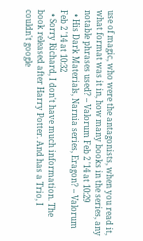use of magic, who were the antagonists, when you read it, what format was it in, how many books in the series, any notable phrases used? – Valorum Feb 2 '14 at 10:29
  • His Dark Materials, Narnia series, Eragon? – Valorum Feb 2 '14 at 10:32
  • Sorry Richard, I don't have much information. The book released after Harry Potter. And has a Trio, I couldn't google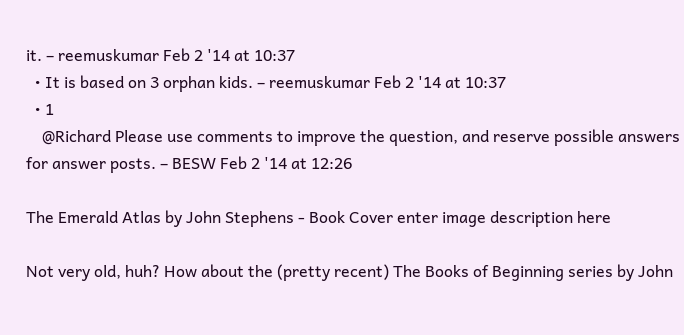it. – reemuskumar Feb 2 '14 at 10:37
  • It is based on 3 orphan kids. – reemuskumar Feb 2 '14 at 10:37
  • 1
    @Richard Please use comments to improve the question, and reserve possible answers for answer posts. – BESW Feb 2 '14 at 12:26

The Emerald Atlas by John Stephens - Book Cover enter image description here

Not very old, huh? How about the (pretty recent) The Books of Beginning series by John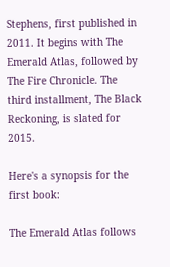Stephens, first published in 2011. It begins with The Emerald Atlas, followed by The Fire Chronicle. The third installment, The Black Reckoning, is slated for 2015.

Here's a synopsis for the first book:

The Emerald Atlas follows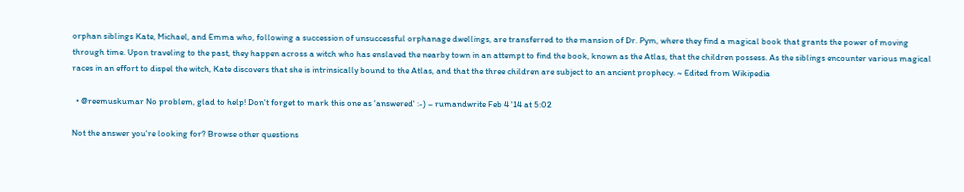orphan siblings Kate, Michael, and Emma who, following a succession of unsuccessful orphanage dwellings, are transferred to the mansion of Dr. Pym, where they find a magical book that grants the power of moving through time. Upon traveling to the past, they happen across a witch who has enslaved the nearby town in an attempt to find the book, known as the Atlas, that the children possess. As the siblings encounter various magical races in an effort to dispel the witch, Kate discovers that she is intrinsically bound to the Atlas, and that the three children are subject to an ancient prophecy. ~ Edited from Wikipedia

  • @reemuskumar No problem, glad to help! Don't forget to mark this one as 'answered' :-) – rumandwrite Feb 4 '14 at 5:02

Not the answer you're looking for? Browse other questions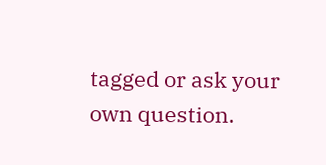tagged or ask your own question.